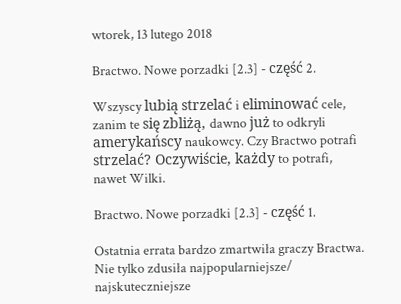wtorek, 13 lutego 2018

Bractwo. Nowe porzadki [2.3] - część 2.

Wszyscy lubią strzelać i eliminować cele, zanim te się zbliżą, dawno już to odkryli amerykańscy naukowcy. Czy Bractwo potrafi strzelać? Oczywiście, każdy to potrafi, nawet Wilki.

Bractwo. Nowe porzadki [2.3] - część 1.

Ostatnia errata bardzo zmartwiła graczy Bractwa. Nie tylko zdusiła najpopularniejsze/ najskuteczniejsze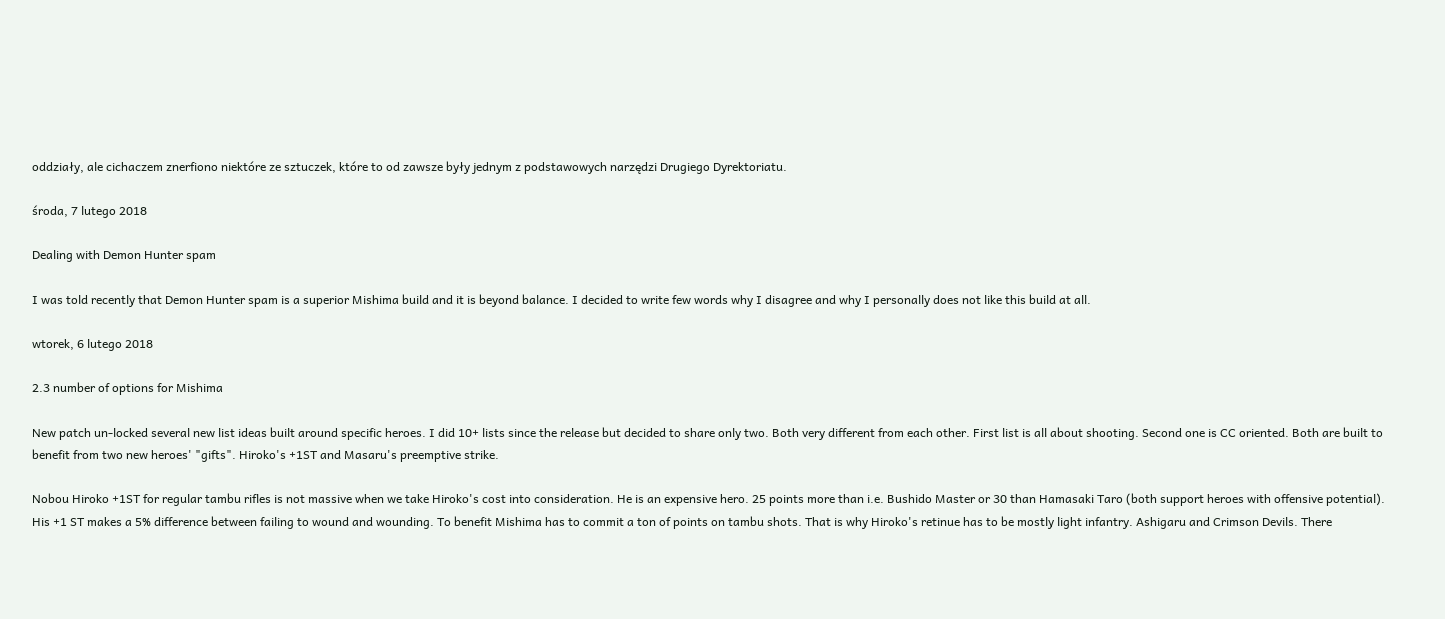oddziały, ale cichaczem znerfiono niektóre ze sztuczek, które to od zawsze były jednym z podstawowych narzędzi Drugiego Dyrektoriatu.

środa, 7 lutego 2018

Dealing with Demon Hunter spam

I was told recently that Demon Hunter spam is a superior Mishima build and it is beyond balance. I decided to write few words why I disagree and why I personally does not like this build at all.

wtorek, 6 lutego 2018

2.3 number of options for Mishima

New patch un-locked several new list ideas built around specific heroes. I did 10+ lists since the release but decided to share only two. Both very different from each other. First list is all about shooting. Second one is CC oriented. Both are built to benefit from two new heroes' "gifts". Hiroko's +1ST and Masaru's preemptive strike.

Nobou Hiroko +1ST for regular tambu rifles is not massive when we take Hiroko's cost into consideration. He is an expensive hero. 25 points more than i.e. Bushido Master or 30 than Hamasaki Taro (both support heroes with offensive potential). His +1 ST makes a 5% difference between failing to wound and wounding. To benefit Mishima has to commit a ton of points on tambu shots. That is why Hiroko's retinue has to be mostly light infantry. Ashigaru and Crimson Devils. There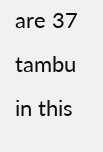are 37 tambu in this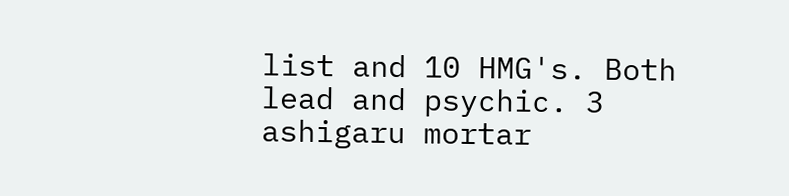list and 10 HMG's. Both lead and psychic. 3 ashigaru mortar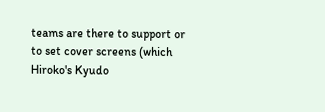teams are there to support or to set cover screens (which Hiroko's Kyudo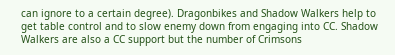can ignore to a certain degree). Dragonbikes and Shadow Walkers help to get table control and to slow enemy down from engaging into CC. Shadow Walkers are also a CC support but the number of Crimsons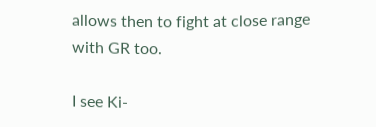allows then to fight at close range with GR too.

I see Ki-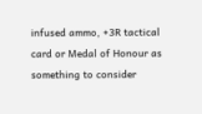infused ammo, +3R tactical card or Medal of Honour as something to consider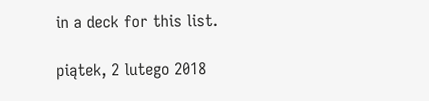in a deck for this list.

piątek, 2 lutego 2018